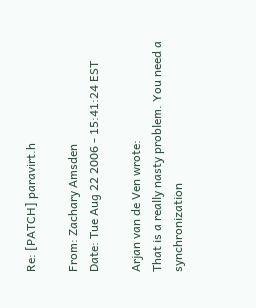Re: [PATCH] paravirt.h

From: Zachary Amsden
Date: Tue Aug 22 2006 - 15:41:24 EST

Arjan van de Ven wrote:
That is a really nasty problem. You need a synchronization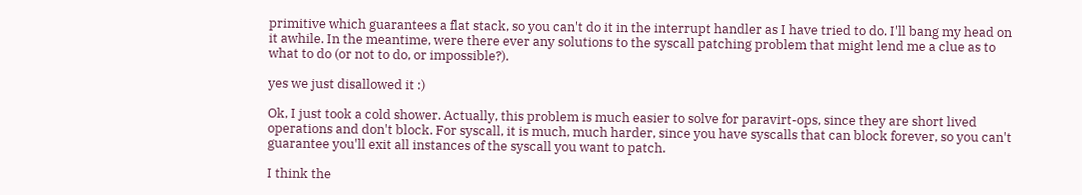primitive which guarantees a flat stack, so you can't do it in the interrupt handler as I have tried to do. I'll bang my head on it awhile. In the meantime, were there ever any solutions to the syscall patching problem that might lend me a clue as to what to do (or not to do, or impossible?).

yes we just disallowed it :)

Ok, I just took a cold shower. Actually, this problem is much easier to solve for paravirt-ops, since they are short lived operations and don't block. For syscall, it is much, much harder, since you have syscalls that can block forever, so you can't guarantee you'll exit all instances of the syscall you want to patch.

I think the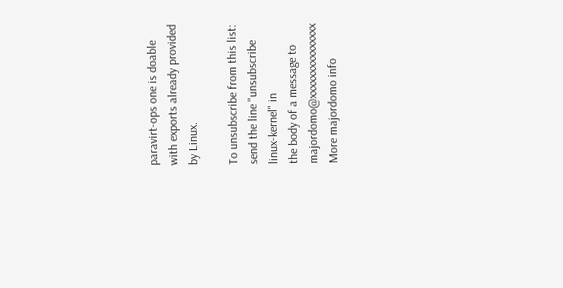paravirt-ops one is doable with exports already provided by Linux.

To unsubscribe from this list: send the line "unsubscribe linux-kernel" in
the body of a message to majordomo@xxxxxxxxxxxxxxx
More majordomo info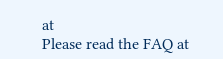at
Please read the FAQ at